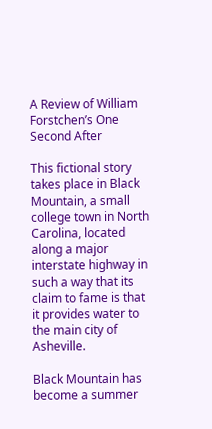A Review of William Forstchen’s One Second After

This fictional story takes place in Black Mountain, a small college town in North Carolina, located along a major interstate highway in such a way that its claim to fame is that it provides water to the main city of Asheville.

Black Mountain has become a summer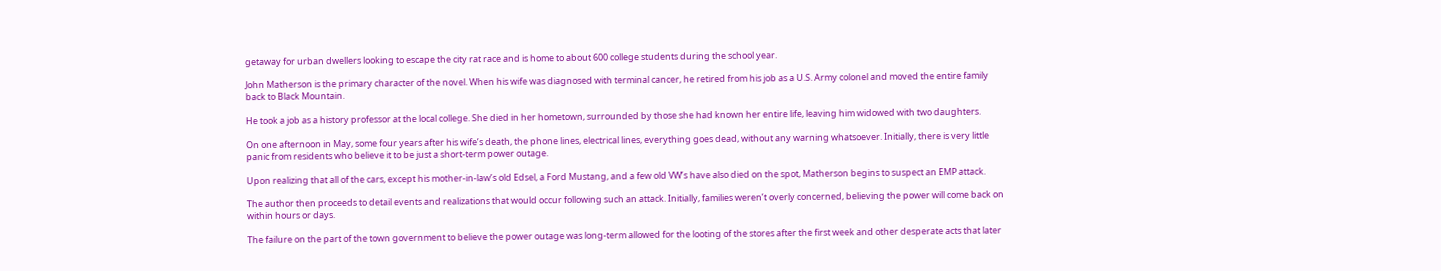getaway for urban dwellers looking to escape the city rat race and is home to about 600 college students during the school year.

John Matherson is the primary character of the novel. When his wife was diagnosed with terminal cancer, he retired from his job as a U.S. Army colonel and moved the entire family back to Black Mountain.

He took a job as a history professor at the local college. She died in her hometown, surrounded by those she had known her entire life, leaving him widowed with two daughters.

On one afternoon in May, some four years after his wife’s death, the phone lines, electrical lines, everything goes dead, without any warning whatsoever. Initially, there is very little panic from residents who believe it to be just a short-term power outage.

Upon realizing that all of the cars, except his mother-in-law’s old Edsel, a Ford Mustang, and a few old VW’s have also died on the spot, Matherson begins to suspect an EMP attack.

The author then proceeds to detail events and realizations that would occur following such an attack. Initially, families weren’t overly concerned, believing the power will come back on within hours or days.

The failure on the part of the town government to believe the power outage was long-term allowed for the looting of the stores after the first week and other desperate acts that later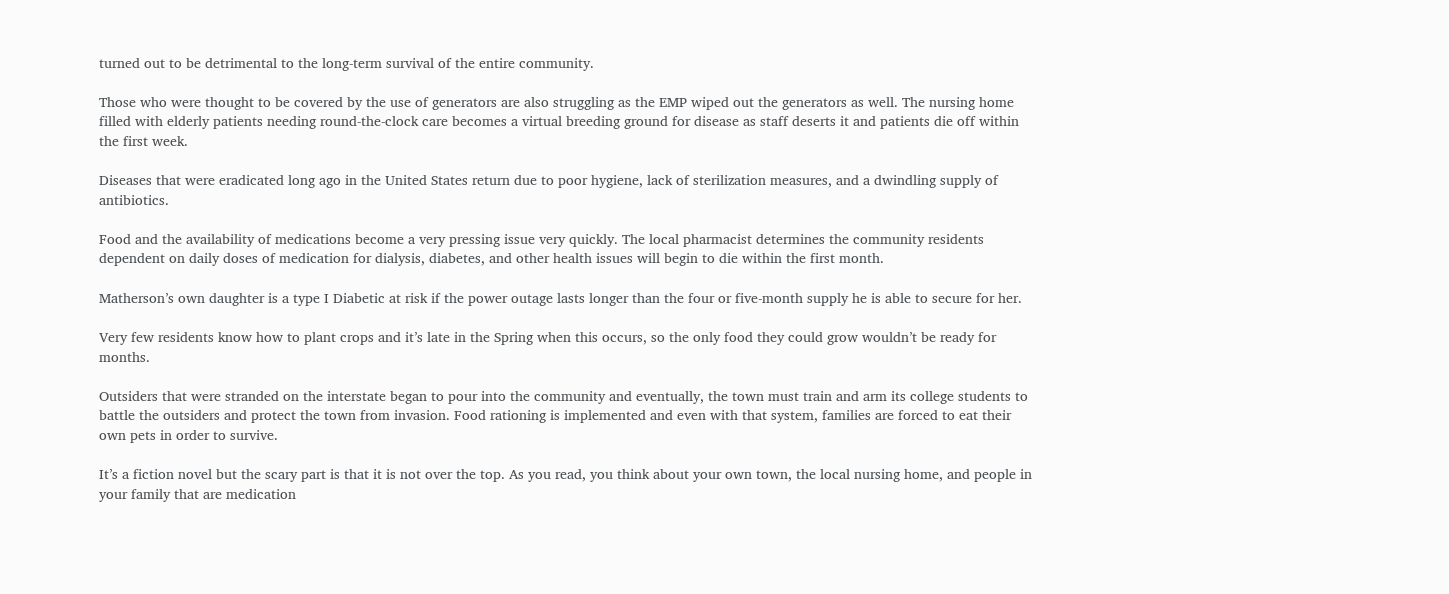turned out to be detrimental to the long-term survival of the entire community.

Those who were thought to be covered by the use of generators are also struggling as the EMP wiped out the generators as well. The nursing home filled with elderly patients needing round-the-clock care becomes a virtual breeding ground for disease as staff deserts it and patients die off within the first week.

Diseases that were eradicated long ago in the United States return due to poor hygiene, lack of sterilization measures, and a dwindling supply of antibiotics.

Food and the availability of medications become a very pressing issue very quickly. The local pharmacist determines the community residents dependent on daily doses of medication for dialysis, diabetes, and other health issues will begin to die within the first month.

Matherson’s own daughter is a type I Diabetic at risk if the power outage lasts longer than the four or five-month supply he is able to secure for her.

Very few residents know how to plant crops and it’s late in the Spring when this occurs, so the only food they could grow wouldn’t be ready for months.

Outsiders that were stranded on the interstate began to pour into the community and eventually, the town must train and arm its college students to battle the outsiders and protect the town from invasion. Food rationing is implemented and even with that system, families are forced to eat their own pets in order to survive.

It’s a fiction novel but the scary part is that it is not over the top. As you read, you think about your own town, the local nursing home, and people in your family that are medication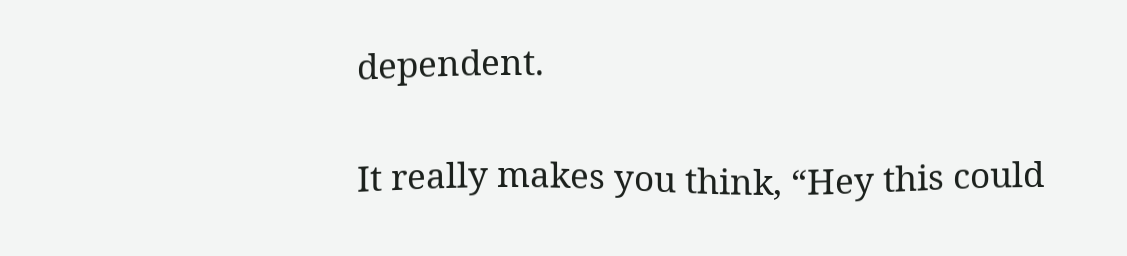dependent.

It really makes you think, “Hey this could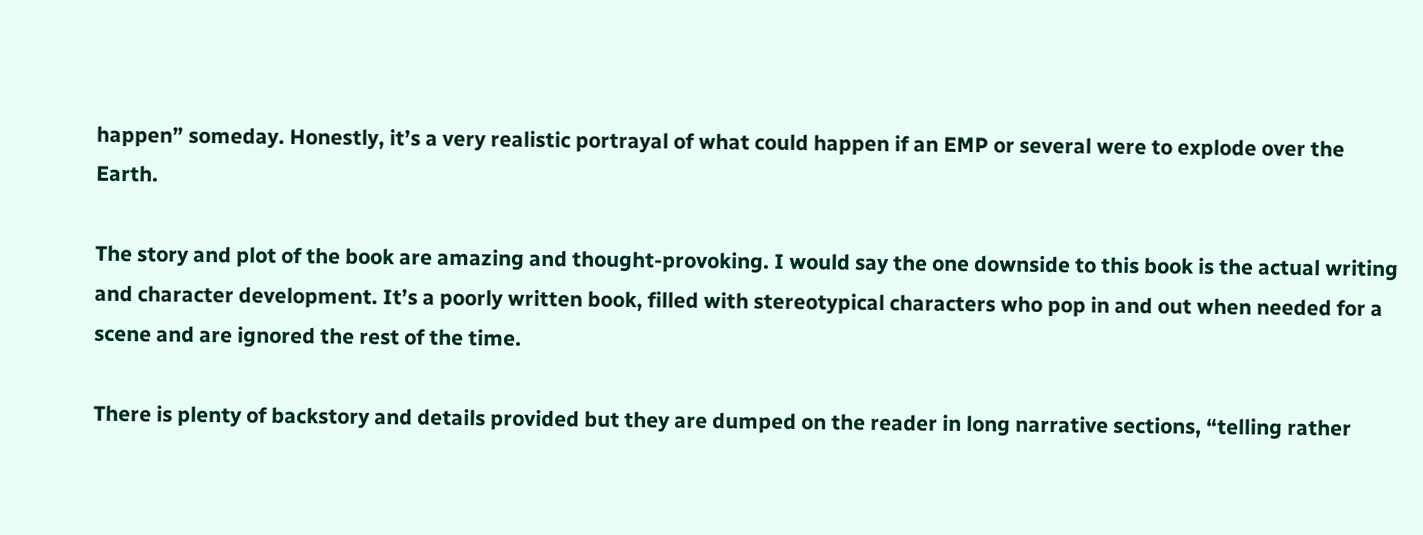happen” someday. Honestly, it’s a very realistic portrayal of what could happen if an EMP or several were to explode over the Earth.

The story and plot of the book are amazing and thought-provoking. I would say the one downside to this book is the actual writing and character development. It’s a poorly written book, filled with stereotypical characters who pop in and out when needed for a scene and are ignored the rest of the time.

There is plenty of backstory and details provided but they are dumped on the reader in long narrative sections, “telling rather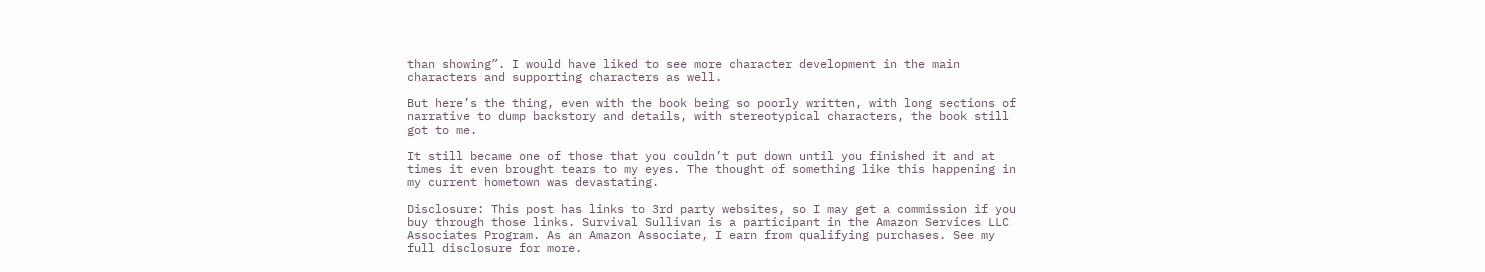than showing”. I would have liked to see more character development in the main characters and supporting characters as well.

But here’s the thing, even with the book being so poorly written, with long sections of narrative to dump backstory and details, with stereotypical characters, the book still got to me.

It still became one of those that you couldn’t put down until you finished it and at times it even brought tears to my eyes. The thought of something like this happening in my current hometown was devastating.

Disclosure: This post has links to 3rd party websites, so I may get a commission if you buy through those links. Survival Sullivan is a participant in the Amazon Services LLC Associates Program. As an Amazon Associate, I earn from qualifying purchases. See my full disclosure for more.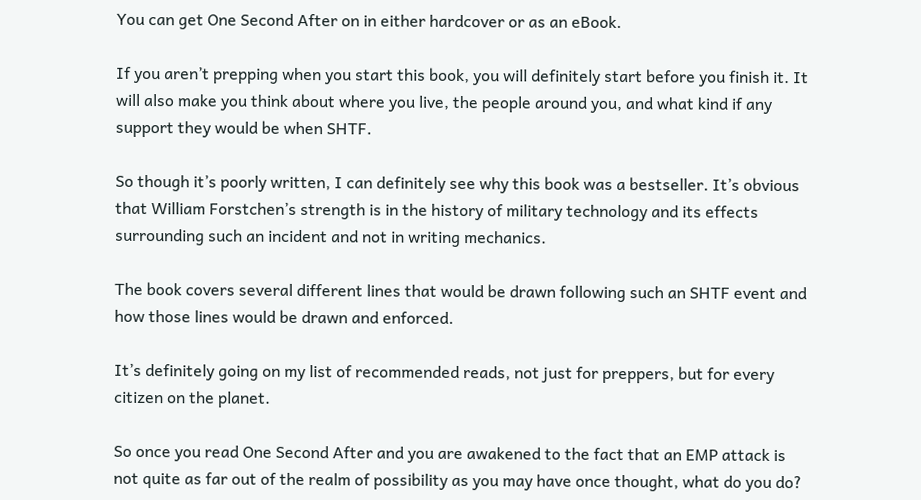You can get One Second After on in either hardcover or as an eBook.

If you aren’t prepping when you start this book, you will definitely start before you finish it. It will also make you think about where you live, the people around you, and what kind if any support they would be when SHTF.

So though it’s poorly written, I can definitely see why this book was a bestseller. It’s obvious that William Forstchen’s strength is in the history of military technology and its effects surrounding such an incident and not in writing mechanics.

The book covers several different lines that would be drawn following such an SHTF event and how those lines would be drawn and enforced.

It’s definitely going on my list of recommended reads, not just for preppers, but for every citizen on the planet.

So once you read One Second After and you are awakened to the fact that an EMP attack is not quite as far out of the realm of possibility as you may have once thought, what do you do?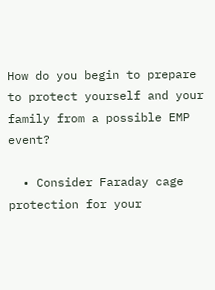How do you begin to prepare to protect yourself and your family from a possible EMP event?

  • Consider Faraday cage protection for your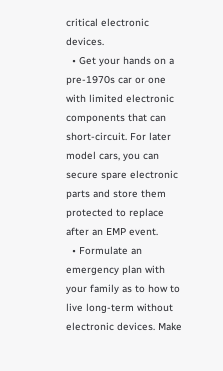critical electronic devices.
  • Get your hands on a pre-1970s car or one with limited electronic components that can short-circuit. For later model cars, you can secure spare electronic parts and store them protected to replace after an EMP event.
  • Formulate an emergency plan with your family as to how to live long-term without electronic devices. Make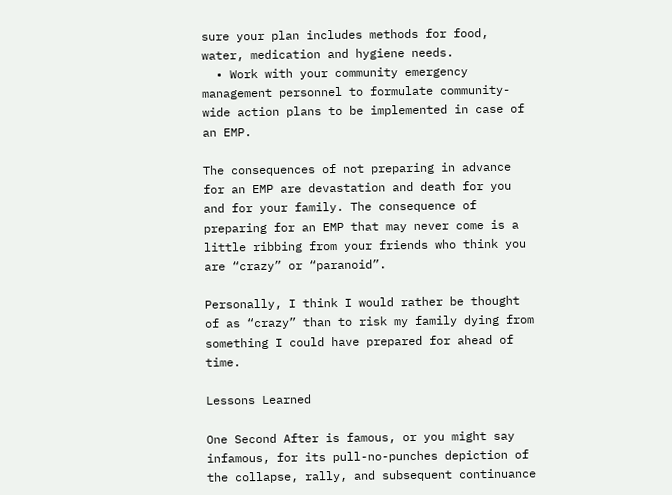sure your plan includes methods for food, water, medication and hygiene needs.
  • Work with your community emergency management personnel to formulate community-wide action plans to be implemented in case of an EMP.

The consequences of not preparing in advance for an EMP are devastation and death for you and for your family. The consequence of preparing for an EMP that may never come is a little ribbing from your friends who think you are “crazy” or “paranoid”.

Personally, I think I would rather be thought of as “crazy” than to risk my family dying from something I could have prepared for ahead of time.

Lessons Learned

One Second After is famous, or you might say infamous, for its pull-no-punches depiction of the collapse, rally, and subsequent continuance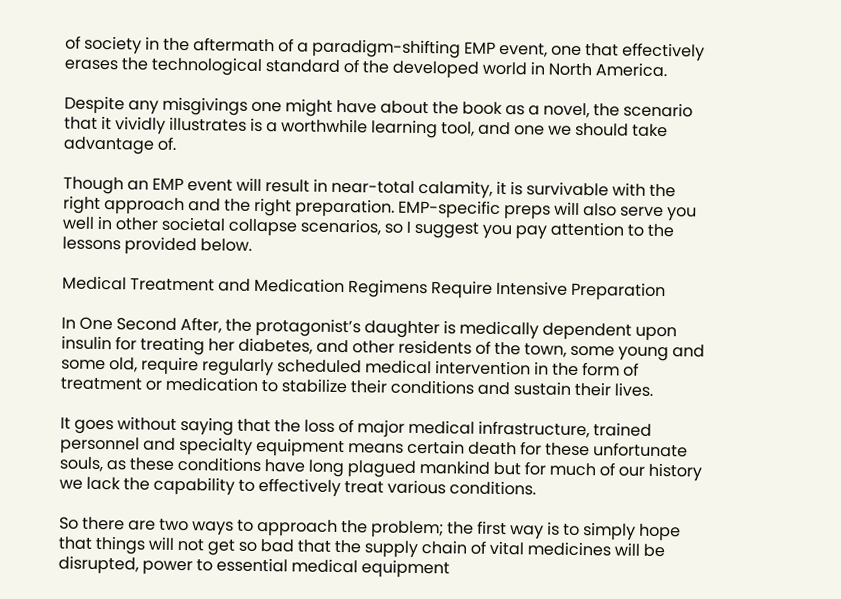of society in the aftermath of a paradigm-shifting EMP event, one that effectively erases the technological standard of the developed world in North America.

Despite any misgivings one might have about the book as a novel, the scenario that it vividly illustrates is a worthwhile learning tool, and one we should take advantage of.

Though an EMP event will result in near-total calamity, it is survivable with the right approach and the right preparation. EMP-specific preps will also serve you well in other societal collapse scenarios, so I suggest you pay attention to the lessons provided below.

Medical Treatment and Medication Regimens Require Intensive Preparation

In One Second After, the protagonist’s daughter is medically dependent upon insulin for treating her diabetes, and other residents of the town, some young and some old, require regularly scheduled medical intervention in the form of treatment or medication to stabilize their conditions and sustain their lives.

It goes without saying that the loss of major medical infrastructure, trained personnel and specialty equipment means certain death for these unfortunate souls, as these conditions have long plagued mankind but for much of our history we lack the capability to effectively treat various conditions.

So there are two ways to approach the problem; the first way is to simply hope that things will not get so bad that the supply chain of vital medicines will be disrupted, power to essential medical equipment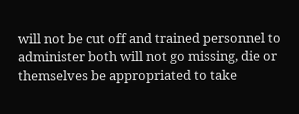will not be cut off and trained personnel to administer both will not go missing, die or themselves be appropriated to take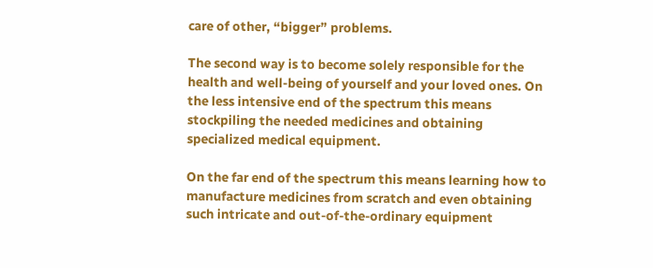care of other, “bigger” problems.

The second way is to become solely responsible for the health and well-being of yourself and your loved ones. On the less intensive end of the spectrum this means stockpiling the needed medicines and obtaining specialized medical equipment.

On the far end of the spectrum this means learning how to manufacture medicines from scratch and even obtaining such intricate and out-of-the-ordinary equipment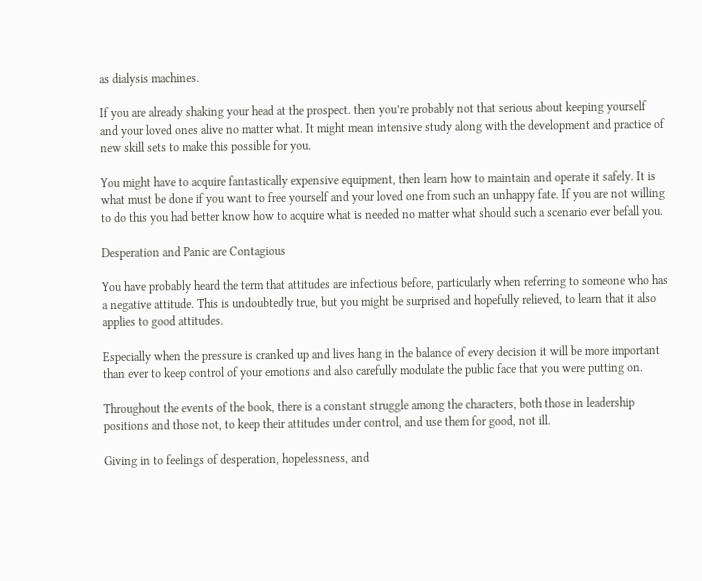as dialysis machines.

If you are already shaking your head at the prospect. then you’re probably not that serious about keeping yourself and your loved ones alive no matter what. It might mean intensive study along with the development and practice of new skill sets to make this possible for you.

You might have to acquire fantastically expensive equipment, then learn how to maintain and operate it safely. It is what must be done if you want to free yourself and your loved one from such an unhappy fate. If you are not willing to do this you had better know how to acquire what is needed no matter what should such a scenario ever befall you.

Desperation and Panic are Contagious

You have probably heard the term that attitudes are infectious before, particularly when referring to someone who has a negative attitude. This is undoubtedly true, but you might be surprised and hopefully relieved, to learn that it also applies to good attitudes.

Especially when the pressure is cranked up and lives hang in the balance of every decision it will be more important than ever to keep control of your emotions and also carefully modulate the public face that you were putting on.

Throughout the events of the book, there is a constant struggle among the characters, both those in leadership positions and those not, to keep their attitudes under control, and use them for good, not ill.

Giving in to feelings of desperation, hopelessness, and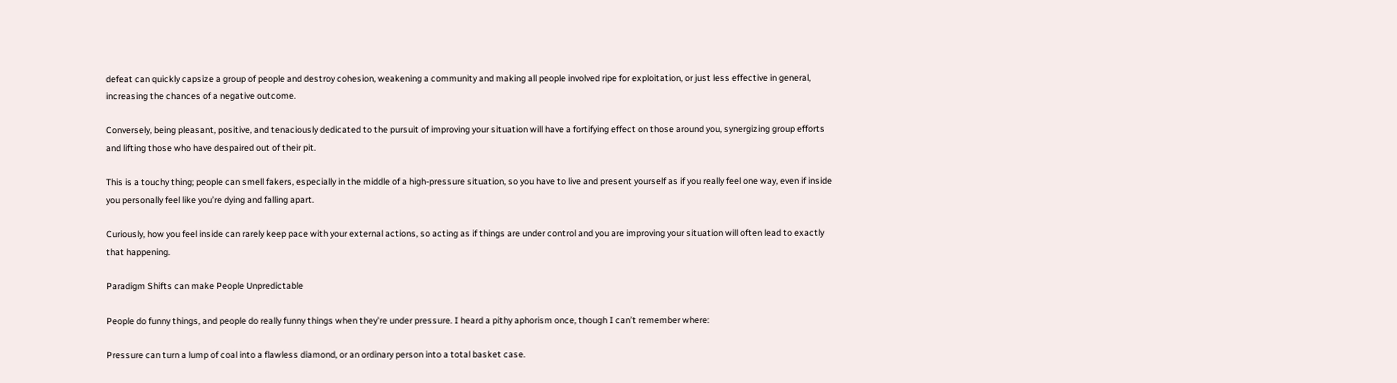defeat can quickly capsize a group of people and destroy cohesion, weakening a community and making all people involved ripe for exploitation, or just less effective in general, increasing the chances of a negative outcome.

Conversely, being pleasant, positive, and tenaciously dedicated to the pursuit of improving your situation will have a fortifying effect on those around you, synergizing group efforts and lifting those who have despaired out of their pit.

This is a touchy thing; people can smell fakers, especially in the middle of a high-pressure situation, so you have to live and present yourself as if you really feel one way, even if inside you personally feel like you’re dying and falling apart.

Curiously, how you feel inside can rarely keep pace with your external actions, so acting as if things are under control and you are improving your situation will often lead to exactly that happening.

Paradigm Shifts can make People Unpredictable

People do funny things, and people do really funny things when they’re under pressure. I heard a pithy aphorism once, though I can’t remember where:

Pressure can turn a lump of coal into a flawless diamond, or an ordinary person into a total basket case.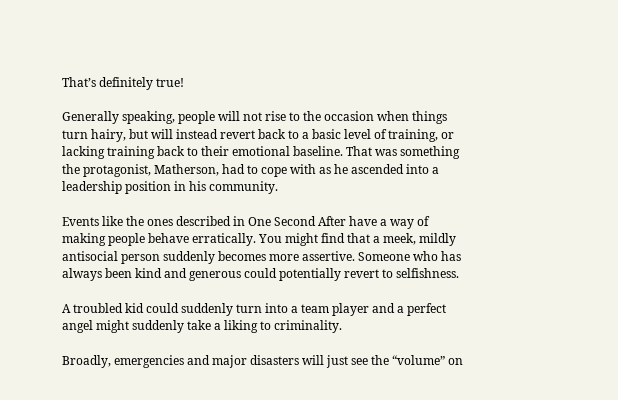That’s definitely true!

Generally speaking, people will not rise to the occasion when things turn hairy, but will instead revert back to a basic level of training, or lacking training back to their emotional baseline. That was something the protagonist, Matherson, had to cope with as he ascended into a leadership position in his community.

Events like the ones described in One Second After have a way of making people behave erratically. You might find that a meek, mildly antisocial person suddenly becomes more assertive. Someone who has always been kind and generous could potentially revert to selfishness.

A troubled kid could suddenly turn into a team player and a perfect angel might suddenly take a liking to criminality.

Broadly, emergencies and major disasters will just see the “volume” on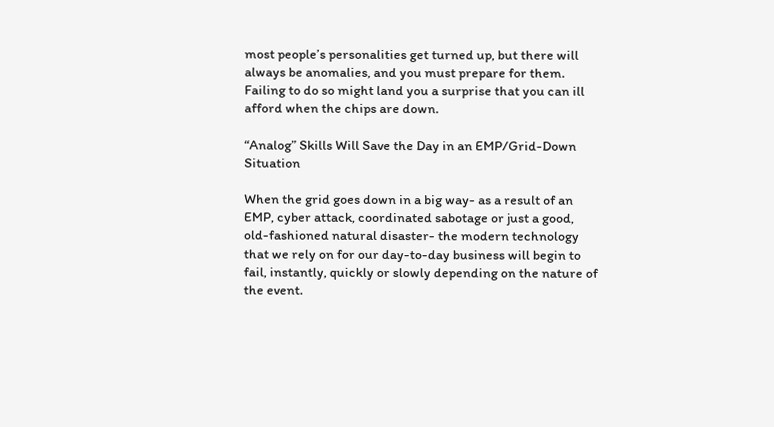most people’s personalities get turned up, but there will always be anomalies, and you must prepare for them. Failing to do so might land you a surprise that you can ill afford when the chips are down.

“Analog” Skills Will Save the Day in an EMP/Grid-Down Situation

When the grid goes down in a big way- as a result of an EMP, cyber attack, coordinated sabotage or just a good, old-fashioned natural disaster- the modern technology that we rely on for our day-to-day business will begin to fail, instantly, quickly or slowly depending on the nature of the event.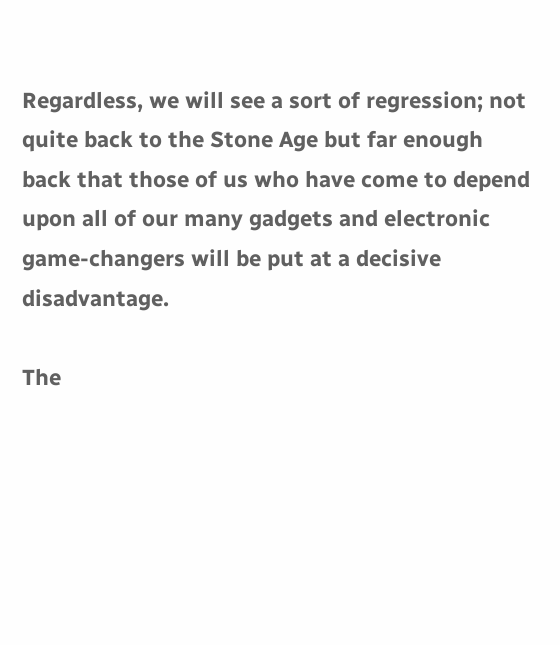Regardless, we will see a sort of regression; not quite back to the Stone Age but far enough back that those of us who have come to depend upon all of our many gadgets and electronic game-changers will be put at a decisive disadvantage.

The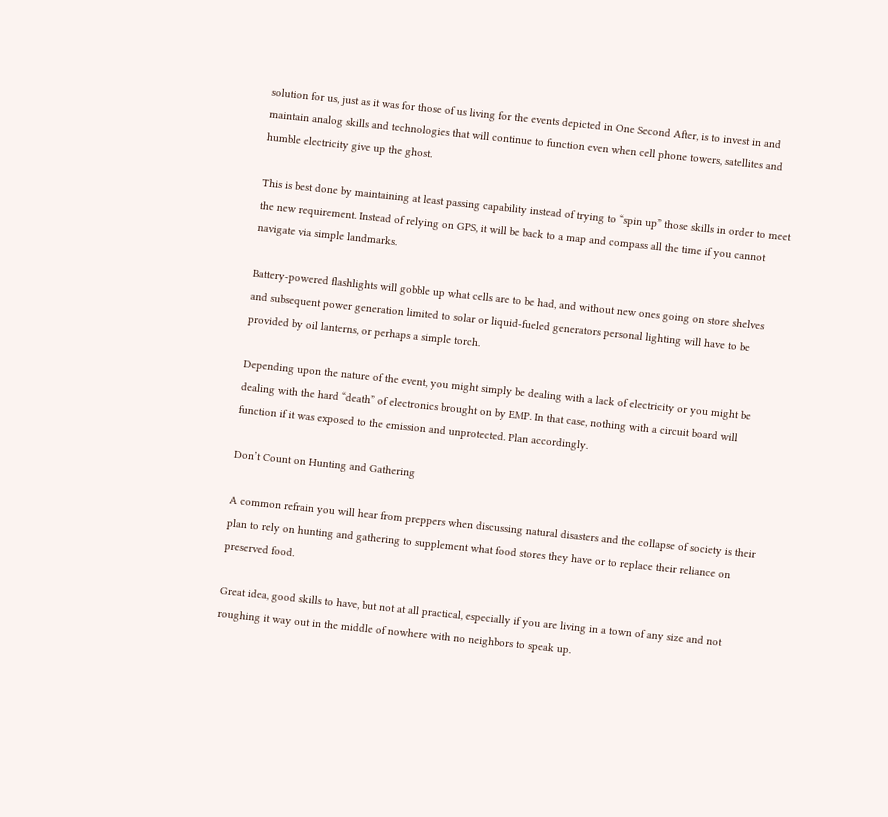solution for us, just as it was for those of us living for the events depicted in One Second After, is to invest in and maintain analog skills and technologies that will continue to function even when cell phone towers, satellites and humble electricity give up the ghost.

This is best done by maintaining at least passing capability instead of trying to “spin up” those skills in order to meet the new requirement. Instead of relying on GPS, it will be back to a map and compass all the time if you cannot navigate via simple landmarks.

Battery-powered flashlights will gobble up what cells are to be had, and without new ones going on store shelves and subsequent power generation limited to solar or liquid-fueled generators personal lighting will have to be provided by oil lanterns, or perhaps a simple torch.

Depending upon the nature of the event, you might simply be dealing with a lack of electricity or you might be dealing with the hard “death” of electronics brought on by EMP. In that case, nothing with a circuit board will function if it was exposed to the emission and unprotected. Plan accordingly.

Don’t Count on Hunting and Gathering

A common refrain you will hear from preppers when discussing natural disasters and the collapse of society is their plan to rely on hunting and gathering to supplement what food stores they have or to replace their reliance on preserved food.

Great idea, good skills to have, but not at all practical, especially if you are living in a town of any size and not roughing it way out in the middle of nowhere with no neighbors to speak up.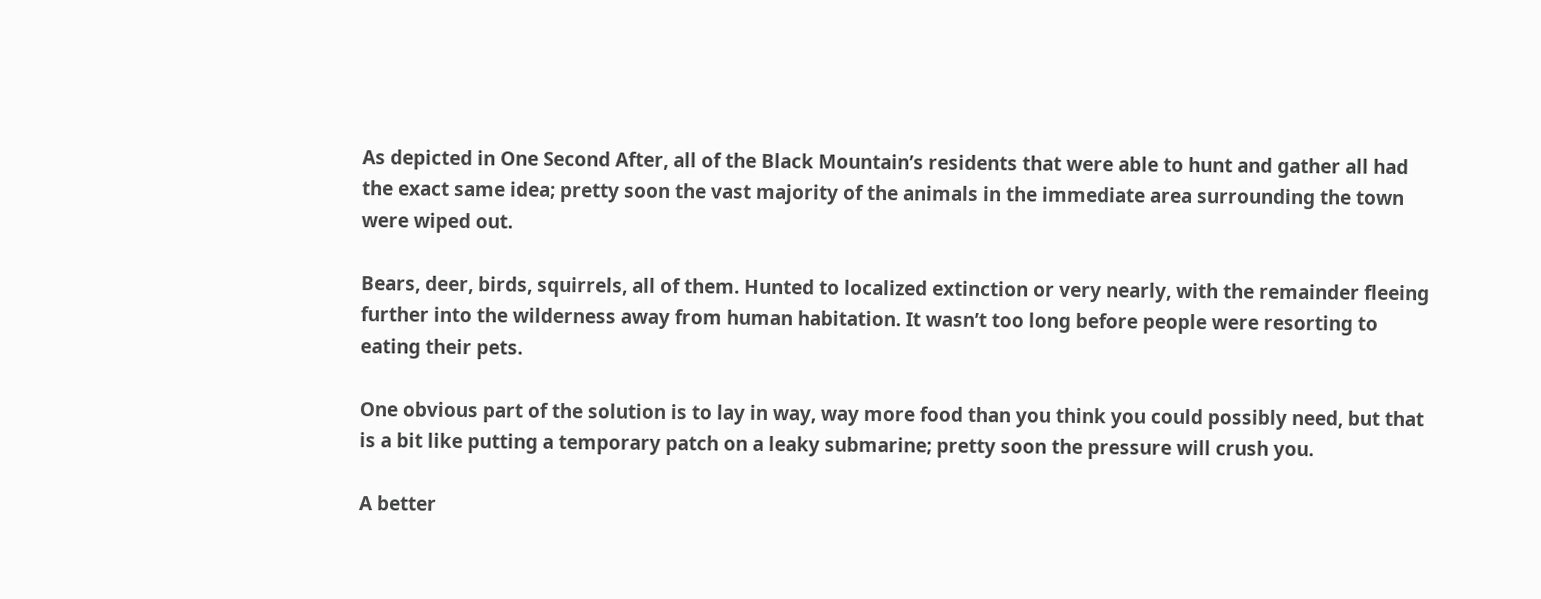As depicted in One Second After, all of the Black Mountain’s residents that were able to hunt and gather all had the exact same idea; pretty soon the vast majority of the animals in the immediate area surrounding the town were wiped out.

Bears, deer, birds, squirrels, all of them. Hunted to localized extinction or very nearly, with the remainder fleeing further into the wilderness away from human habitation. It wasn’t too long before people were resorting to eating their pets.

One obvious part of the solution is to lay in way, way more food than you think you could possibly need, but that is a bit like putting a temporary patch on a leaky submarine; pretty soon the pressure will crush you.

A better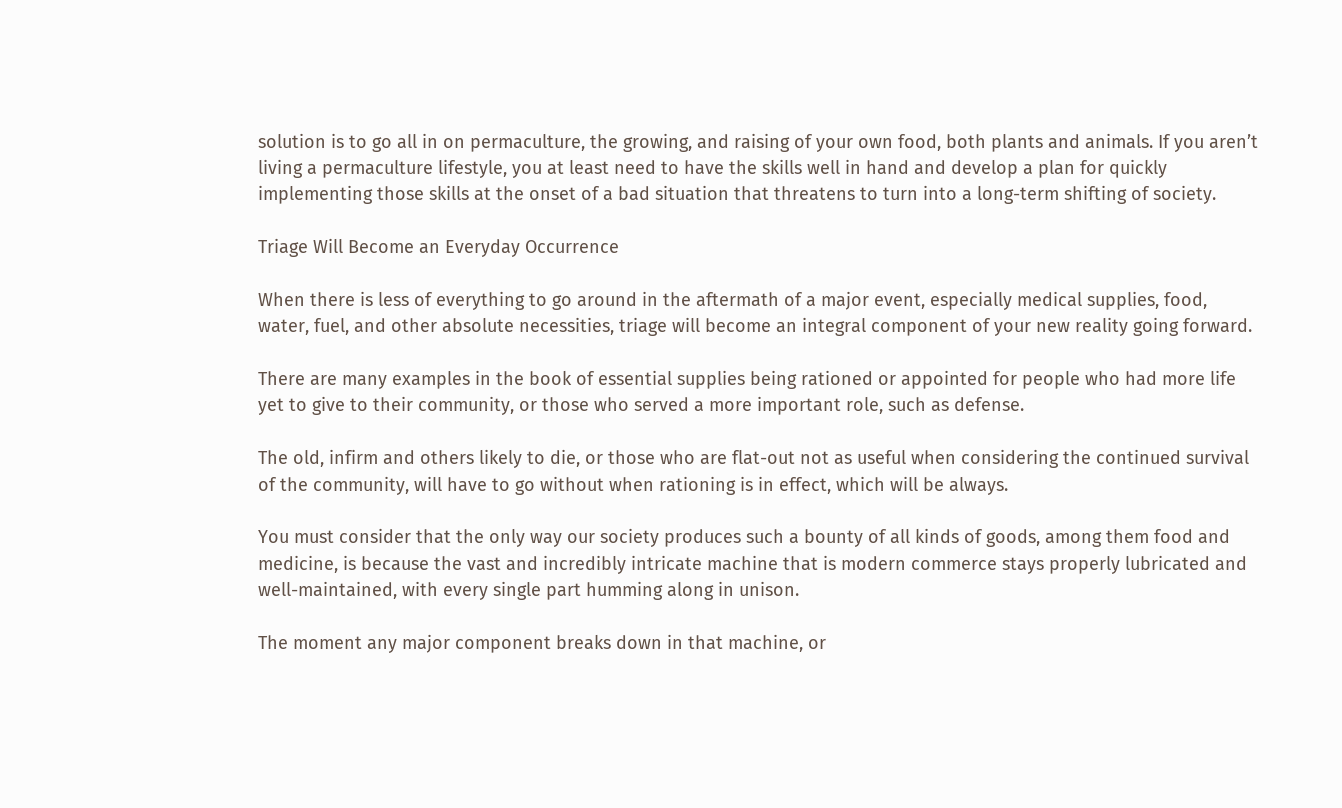solution is to go all in on permaculture, the growing, and raising of your own food, both plants and animals. If you aren’t living a permaculture lifestyle, you at least need to have the skills well in hand and develop a plan for quickly implementing those skills at the onset of a bad situation that threatens to turn into a long-term shifting of society.

Triage Will Become an Everyday Occurrence

When there is less of everything to go around in the aftermath of a major event, especially medical supplies, food, water, fuel, and other absolute necessities, triage will become an integral component of your new reality going forward.

There are many examples in the book of essential supplies being rationed or appointed for people who had more life yet to give to their community, or those who served a more important role, such as defense.

The old, infirm and others likely to die, or those who are flat-out not as useful when considering the continued survival of the community, will have to go without when rationing is in effect, which will be always.

You must consider that the only way our society produces such a bounty of all kinds of goods, among them food and medicine, is because the vast and incredibly intricate machine that is modern commerce stays properly lubricated and well-maintained, with every single part humming along in unison.

The moment any major component breaks down in that machine, or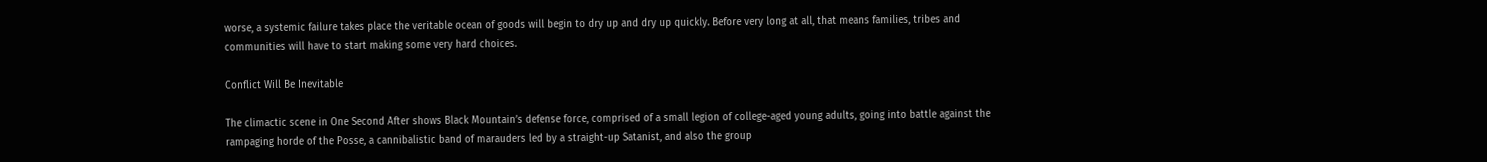worse, a systemic failure takes place the veritable ocean of goods will begin to dry up and dry up quickly. Before very long at all, that means families, tribes and communities will have to start making some very hard choices.

Conflict Will Be Inevitable

The climactic scene in One Second After shows Black Mountain’s defense force, comprised of a small legion of college-aged young adults, going into battle against the rampaging horde of the Posse, a cannibalistic band of marauders led by a straight-up Satanist, and also the group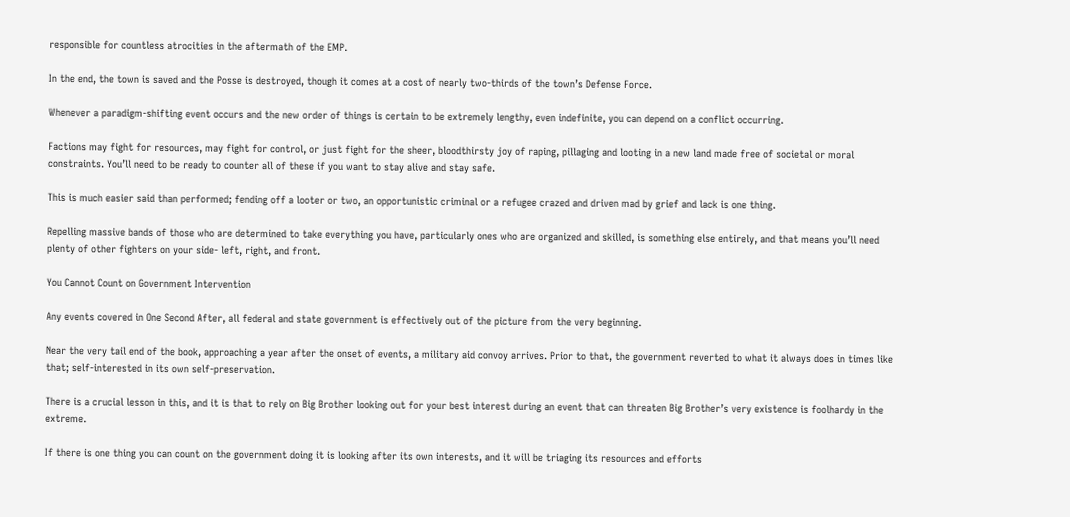responsible for countless atrocities in the aftermath of the EMP.

In the end, the town is saved and the Posse is destroyed, though it comes at a cost of nearly two-thirds of the town’s Defense Force.

Whenever a paradigm-shifting event occurs and the new order of things is certain to be extremely lengthy, even indefinite, you can depend on a conflict occurring.

Factions may fight for resources, may fight for control, or just fight for the sheer, bloodthirsty joy of raping, pillaging and looting in a new land made free of societal or moral constraints. You’ll need to be ready to counter all of these if you want to stay alive and stay safe.

This is much easier said than performed; fending off a looter or two, an opportunistic criminal or a refugee crazed and driven mad by grief and lack is one thing.

Repelling massive bands of those who are determined to take everything you have, particularly ones who are organized and skilled, is something else entirely, and that means you’ll need plenty of other fighters on your side- left, right, and front.

You Cannot Count on Government Intervention

Any events covered in One Second After, all federal and state government is effectively out of the picture from the very beginning.

Near the very tail end of the book, approaching a year after the onset of events, a military aid convoy arrives. Prior to that, the government reverted to what it always does in times like that; self-interested in its own self-preservation.

There is a crucial lesson in this, and it is that to rely on Big Brother looking out for your best interest during an event that can threaten Big Brother’s very existence is foolhardy in the extreme.

If there is one thing you can count on the government doing it is looking after its own interests, and it will be triaging its resources and efforts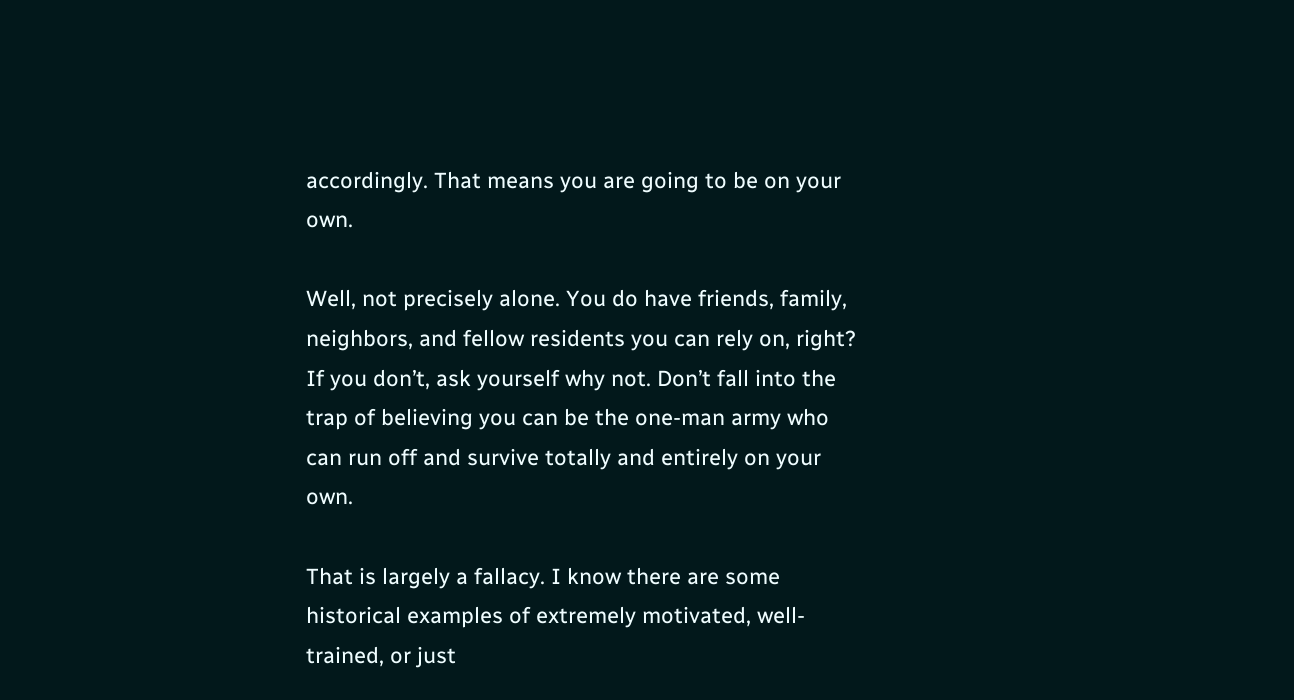accordingly. That means you are going to be on your own.

Well, not precisely alone. You do have friends, family, neighbors, and fellow residents you can rely on, right? If you don’t, ask yourself why not. Don’t fall into the trap of believing you can be the one-man army who can run off and survive totally and entirely on your own.

That is largely a fallacy. I know there are some historical examples of extremely motivated, well-trained, or just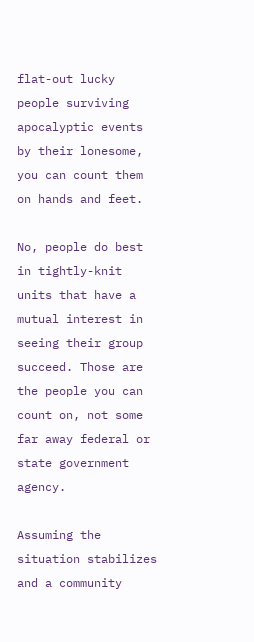flat-out lucky people surviving apocalyptic events by their lonesome, you can count them on hands and feet.

No, people do best in tightly-knit units that have a mutual interest in seeing their group succeed. Those are the people you can count on, not some far away federal or state government agency.

Assuming the situation stabilizes and a community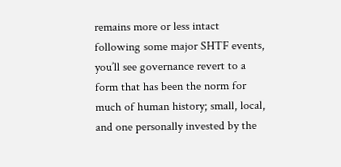remains more or less intact following some major SHTF events, you’ll see governance revert to a form that has been the norm for much of human history; small, local, and one personally invested by the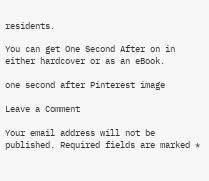residents.

You can get One Second After on in either hardcover or as an eBook.

one second after Pinterest image

Leave a Comment

Your email address will not be published. Required fields are marked *